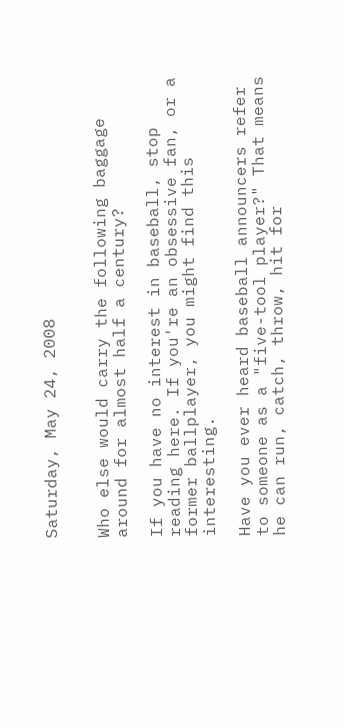Saturday, May 24, 2008


Who else would carry the following baggage around for almost half a century?

If you have no interest in baseball, stop reading here. If you're an obsessive fan, or a former ballplayer, you might find this interesting.

Have you ever heard baseball announcers refer to someone as a "five-tool player?" That means he can run, catch, throw, hit for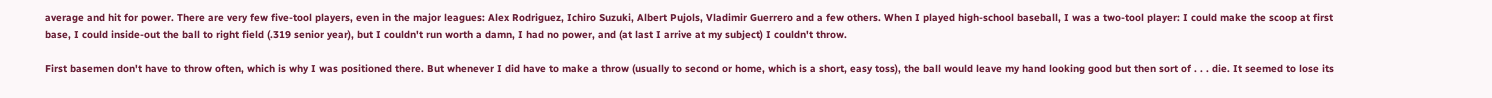average and hit for power. There are very few five-tool players, even in the major leagues: Alex Rodriguez, Ichiro Suzuki, Albert Pujols, Vladimir Guerrero and a few others. When I played high-school baseball, I was a two-tool player: I could make the scoop at first base, I could inside-out the ball to right field (.319 senior year), but I couldn't run worth a damn, I had no power, and (at last I arrive at my subject) I couldn't throw.

First basemen don't have to throw often, which is why I was positioned there. But whenever I did have to make a throw (usually to second or home, which is a short, easy toss), the ball would leave my hand looking good but then sort of . . . die. It seemed to lose its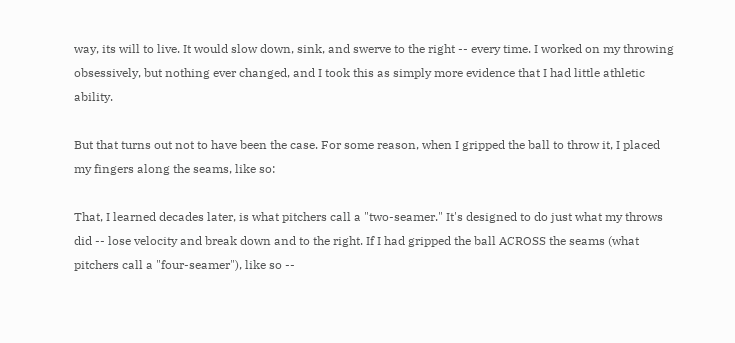way, its will to live. It would slow down, sink, and swerve to the right -- every time. I worked on my throwing obsessively, but nothing ever changed, and I took this as simply more evidence that I had little athletic ability.

But that turns out not to have been the case. For some reason, when I gripped the ball to throw it, I placed my fingers along the seams, like so:

That, I learned decades later, is what pitchers call a "two-seamer." It's designed to do just what my throws did -- lose velocity and break down and to the right. If I had gripped the ball ACROSS the seams (what pitchers call a "four-seamer"), like so --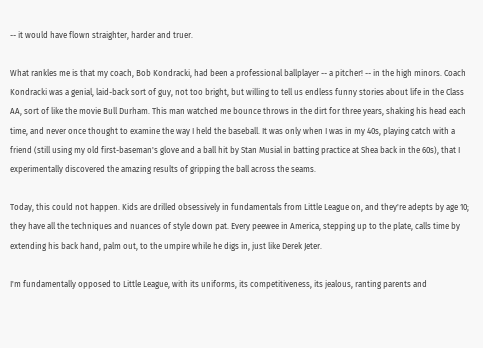-- it would have flown straighter, harder and truer.

What rankles me is that my coach, Bob Kondracki, had been a professional ballplayer -- a pitcher! -- in the high minors. Coach Kondracki was a genial, laid-back sort of guy, not too bright, but willing to tell us endless funny stories about life in the Class AA, sort of like the movie Bull Durham. This man watched me bounce throws in the dirt for three years, shaking his head each time, and never once thought to examine the way I held the baseball. It was only when I was in my 40s, playing catch with a friend (still using my old first-baseman's glove and a ball hit by Stan Musial in batting practice at Shea back in the 60s), that I experimentally discovered the amazing results of gripping the ball across the seams.

Today, this could not happen. Kids are drilled obsessively in fundamentals from Little League on, and they're adepts by age 10; they have all the techniques and nuances of style down pat. Every peewee in America, stepping up to the plate, calls time by extending his back hand, palm out, to the umpire while he digs in, just like Derek Jeter.

I'm fundamentally opposed to Little League, with its uniforms, its competitiveness, its jealous, ranting parents and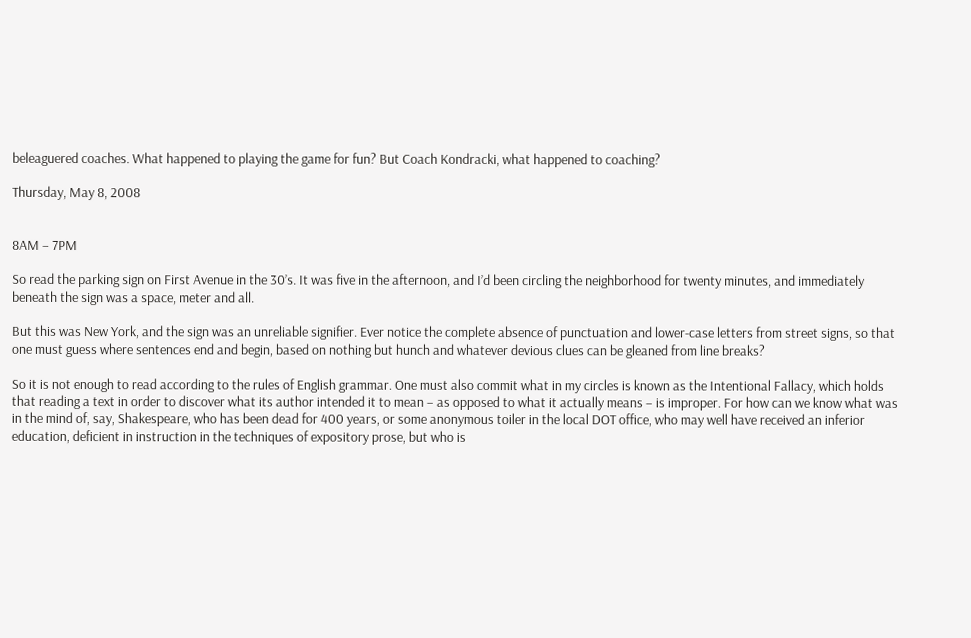beleaguered coaches. What happened to playing the game for fun? But Coach Kondracki, what happened to coaching?

Thursday, May 8, 2008


8AM – 7PM

So read the parking sign on First Avenue in the 30’s. It was five in the afternoon, and I’d been circling the neighborhood for twenty minutes, and immediately beneath the sign was a space, meter and all.

But this was New York, and the sign was an unreliable signifier. Ever notice the complete absence of punctuation and lower-case letters from street signs, so that one must guess where sentences end and begin, based on nothing but hunch and whatever devious clues can be gleaned from line breaks?

So it is not enough to read according to the rules of English grammar. One must also commit what in my circles is known as the Intentional Fallacy, which holds that reading a text in order to discover what its author intended it to mean – as opposed to what it actually means – is improper. For how can we know what was in the mind of, say, Shakespeare, who has been dead for 400 years, or some anonymous toiler in the local DOT office, who may well have received an inferior education, deficient in instruction in the techniques of expository prose, but who is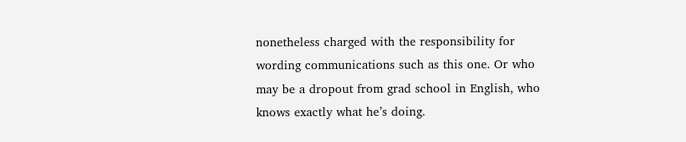nonetheless charged with the responsibility for wording communications such as this one. Or who may be a dropout from grad school in English, who knows exactly what he’s doing.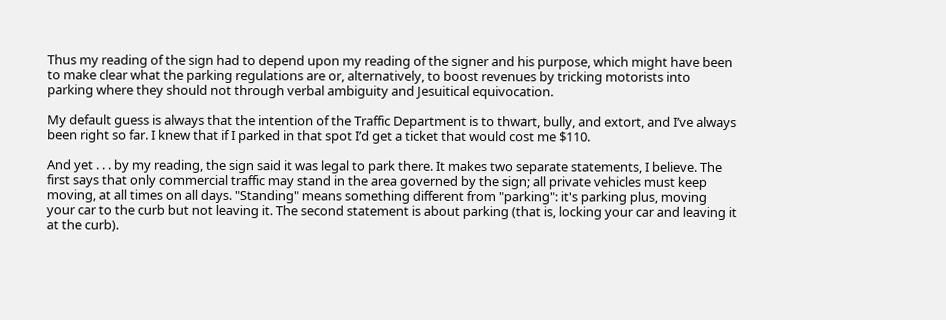Thus my reading of the sign had to depend upon my reading of the signer and his purpose, which might have been to make clear what the parking regulations are or, alternatively, to boost revenues by tricking motorists into parking where they should not through verbal ambiguity and Jesuitical equivocation.

My default guess is always that the intention of the Traffic Department is to thwart, bully, and extort, and I’ve always been right so far. I knew that if I parked in that spot I’d get a ticket that would cost me $110.

And yet . . . by my reading, the sign said it was legal to park there. It makes two separate statements, I believe. The first says that only commercial traffic may stand in the area governed by the sign; all private vehicles must keep moving, at all times on all days. "Standing" means something different from "parking": it's parking plus, moving your car to the curb but not leaving it. The second statement is about parking (that is, locking your car and leaving it at the curb).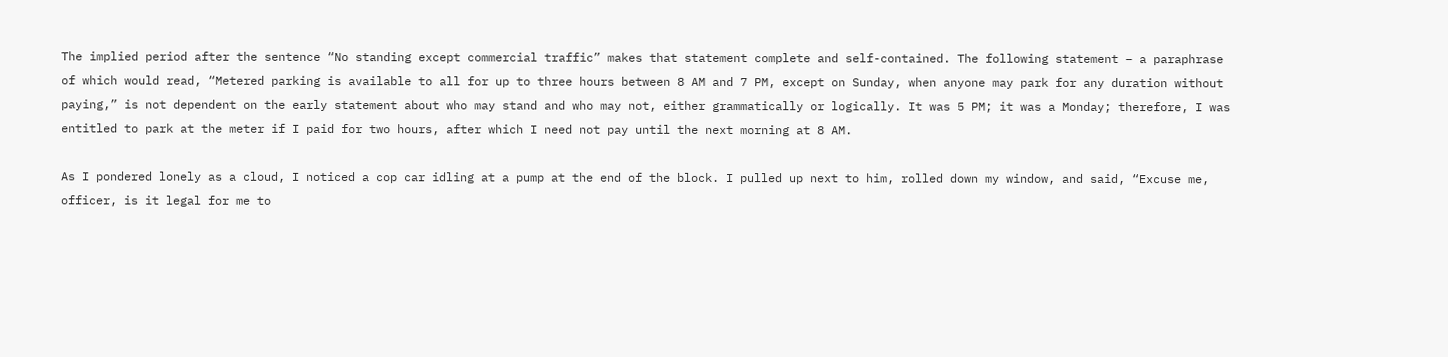The implied period after the sentence “No standing except commercial traffic” makes that statement complete and self-contained. The following statement – a paraphrase of which would read, “Metered parking is available to all for up to three hours between 8 AM and 7 PM, except on Sunday, when anyone may park for any duration without paying,” is not dependent on the early statement about who may stand and who may not, either grammatically or logically. It was 5 PM; it was a Monday; therefore, I was entitled to park at the meter if I paid for two hours, after which I need not pay until the next morning at 8 AM.

As I pondered lonely as a cloud, I noticed a cop car idling at a pump at the end of the block. I pulled up next to him, rolled down my window, and said, “Excuse me, officer, is it legal for me to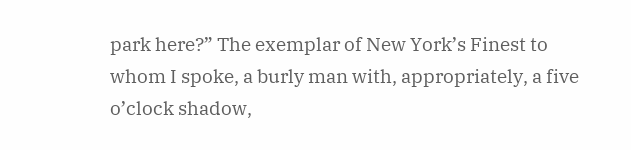park here?” The exemplar of New York’s Finest to whom I spoke, a burly man with, appropriately, a five o’clock shadow,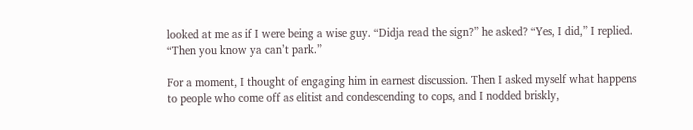looked at me as if I were being a wise guy. “Didja read the sign?” he asked? “Yes, I did,” I replied. “Then you know ya can’t park.”

For a moment, I thought of engaging him in earnest discussion. Then I asked myself what happens to people who come off as elitist and condescending to cops, and I nodded briskly,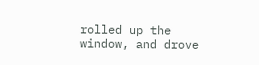rolled up the window, and drove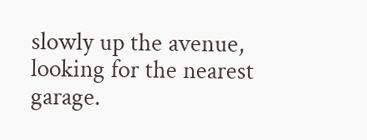slowly up the avenue, looking for the nearest garage.